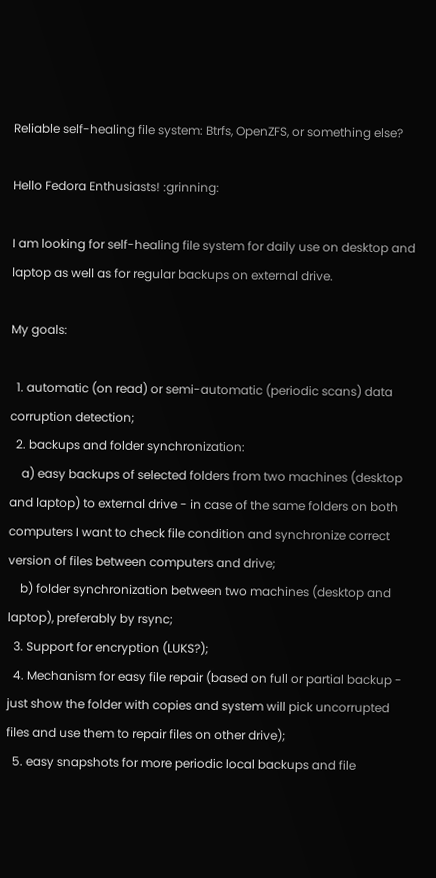Reliable self-healing file system: Btrfs, OpenZFS, or something else?

Hello Fedora Enthusiasts! :grinning:

I am looking for self-healing file system for daily use on desktop and laptop as well as for regular backups on external drive.

My goals:

  1. automatic (on read) or semi-automatic (periodic scans) data corruption detection;
  2. backups and folder synchronization:
    a) easy backups of selected folders from two machines (desktop and laptop) to external drive - in case of the same folders on both computers I want to check file condition and synchronize correct version of files between computers and drive;
    b) folder synchronization between two machines (desktop and laptop), preferably by rsync;
  3. Support for encryption (LUKS?);
  4. Mechanism for easy file repair (based on full or partial backup - just show the folder with copies and system will pick uncorrupted files and use them to repair files on other drive);
  5. easy snapshots for more periodic local backups and file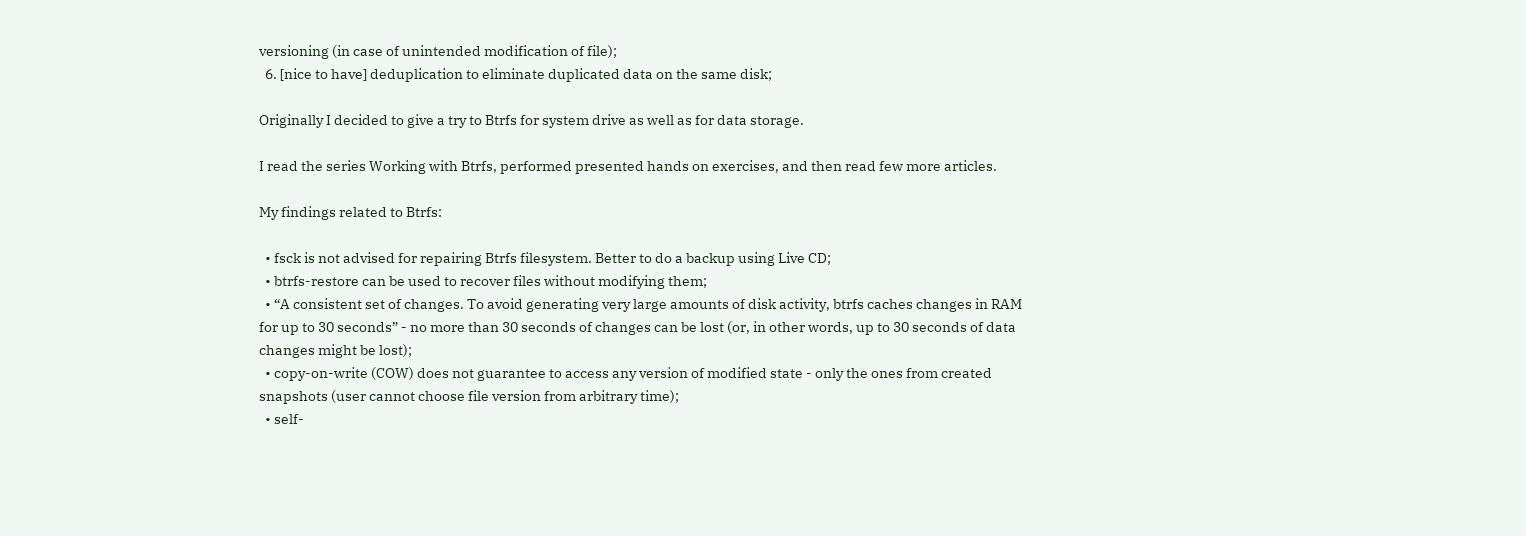versioning (in case of unintended modification of file);
  6. [nice to have] deduplication to eliminate duplicated data on the same disk;

Originally I decided to give a try to Btrfs for system drive as well as for data storage.

I read the series Working with Btrfs, performed presented hands on exercises, and then read few more articles.

My findings related to Btrfs:

  • fsck is not advised for repairing Btrfs filesystem. Better to do a backup using Live CD;
  • btrfs-restore can be used to recover files without modifying them;
  • “A consistent set of changes. To avoid generating very large amounts of disk activity, btrfs caches changes in RAM for up to 30 seconds” - no more than 30 seconds of changes can be lost (or, in other words, up to 30 seconds of data changes might be lost);
  • copy-on-write (COW) does not guarantee to access any version of modified state - only the ones from created snapshots (user cannot choose file version from arbitrary time);
  • self-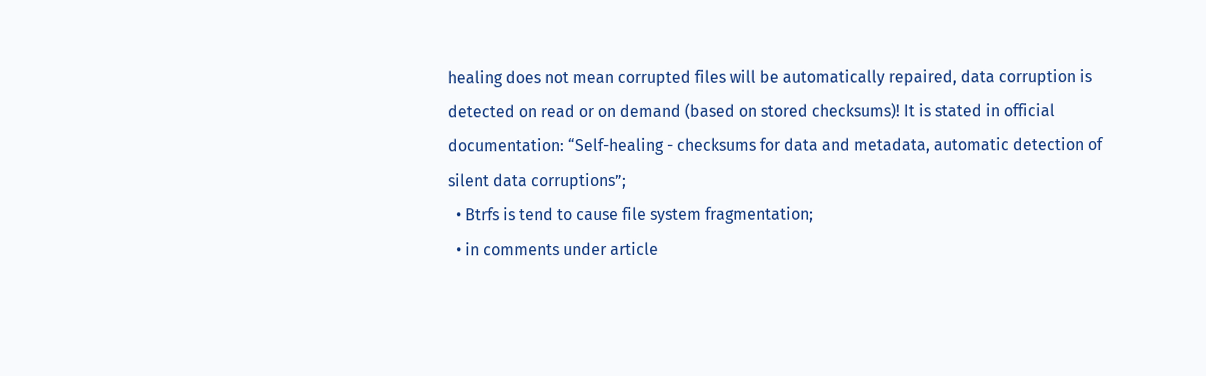healing does not mean corrupted files will be automatically repaired, data corruption is detected on read or on demand (based on stored checksums)! It is stated in official documentation: “Self-healing - checksums for data and metadata, automatic detection of silent data corruptions”;
  • Btrfs is tend to cause file system fragmentation;
  • in comments under article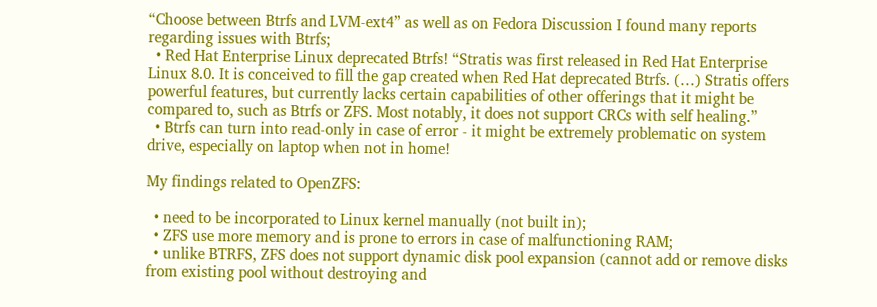“Choose between Btrfs and LVM-ext4” as well as on Fedora Discussion I found many reports regarding issues with Btrfs;
  • Red Hat Enterprise Linux deprecated Btrfs! “Stratis was first released in Red Hat Enterprise Linux 8.0. It is conceived to fill the gap created when Red Hat deprecated Btrfs. (…) Stratis offers powerful features, but currently lacks certain capabilities of other offerings that it might be compared to, such as Btrfs or ZFS. Most notably, it does not support CRCs with self healing.”
  • Btrfs can turn into read-only in case of error - it might be extremely problematic on system drive, especially on laptop when not in home!

My findings related to OpenZFS:

  • need to be incorporated to Linux kernel manually (not built in);
  • ZFS use more memory and is prone to errors in case of malfunctioning RAM;
  • unlike BTRFS, ZFS does not support dynamic disk pool expansion (cannot add or remove disks from existing pool without destroying and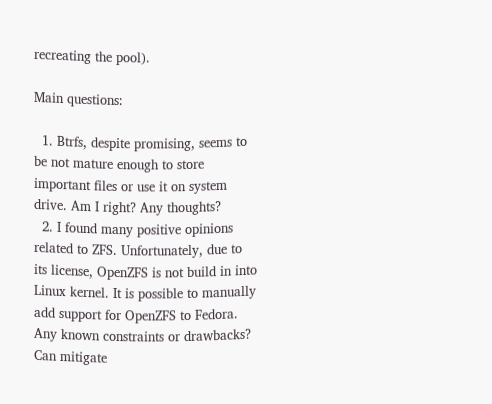recreating the pool).

Main questions:

  1. Btrfs, despite promising, seems to be not mature enough to store important files or use it on system drive. Am I right? Any thoughts?
  2. I found many positive opinions related to ZFS. Unfortunately, due to its license, OpenZFS is not build in into Linux kernel. It is possible to manually add support for OpenZFS to Fedora. Any known constraints or drawbacks? Can mitigate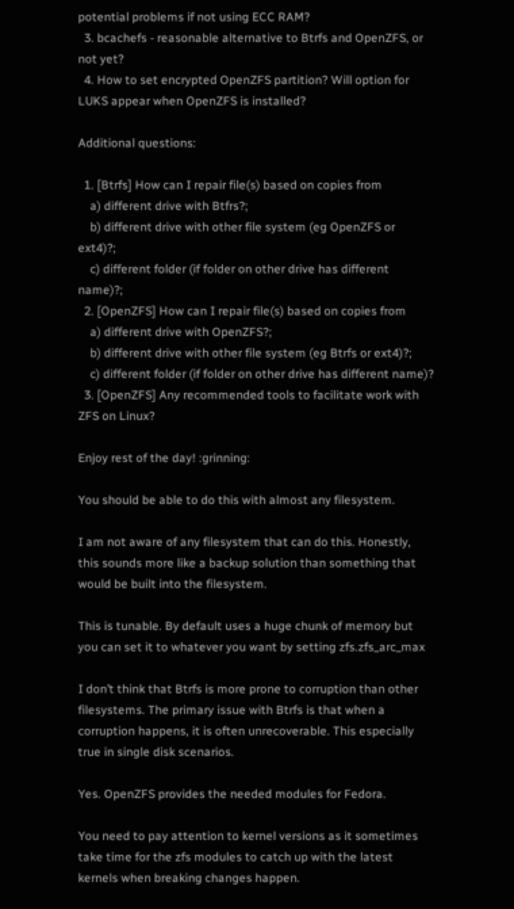potential problems if not using ECC RAM?
  3. bcachefs - reasonable alternative to Btrfs and OpenZFS, or not yet?
  4. How to set encrypted OpenZFS partition? Will option for LUKS appear when OpenZFS is installed?

Additional questions:

  1. [Btrfs] How can I repair file(s) based on copies from
    a) different drive with Btfrs?;
    b) different drive with other file system (eg OpenZFS or ext4)?;
    c) different folder (if folder on other drive has different name)?;
  2. [OpenZFS] How can I repair file(s) based on copies from
    a) different drive with OpenZFS?;
    b) different drive with other file system (eg Btrfs or ext4)?;
    c) different folder (if folder on other drive has different name)?
  3. [OpenZFS] Any recommended tools to facilitate work with ZFS on Linux?

Enjoy rest of the day! :grinning:

You should be able to do this with almost any filesystem.

I am not aware of any filesystem that can do this. Honestly, this sounds more like a backup solution than something that would be built into the filesystem.

This is tunable. By default uses a huge chunk of memory but you can set it to whatever you want by setting zfs.zfs_arc_max

I don’t think that Btrfs is more prone to corruption than other filesystems. The primary issue with Btrfs is that when a corruption happens, it is often unrecoverable. This especially true in single disk scenarios.

Yes. OpenZFS provides the needed modules for Fedora.

You need to pay attention to kernel versions as it sometimes take time for the zfs modules to catch up with the latest kernels when breaking changes happen.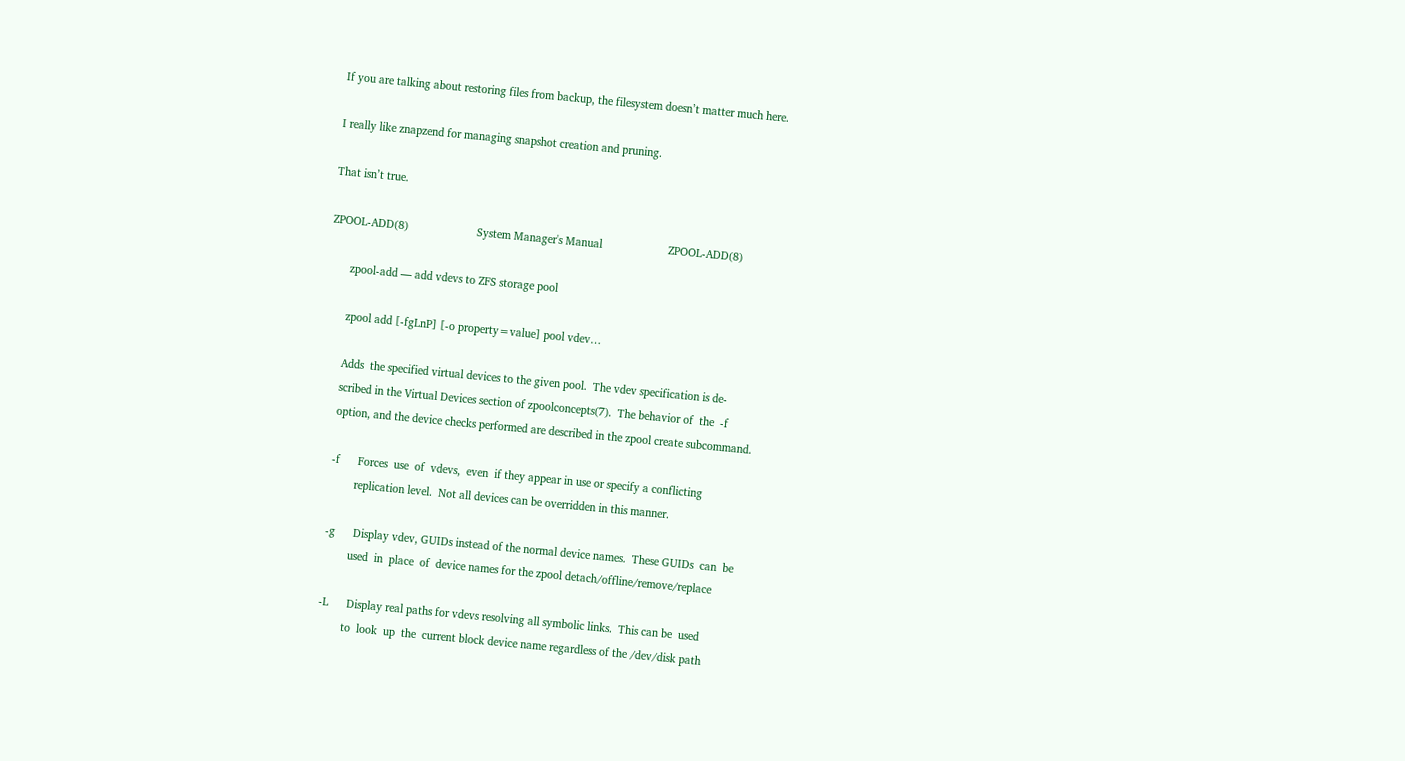If you are talking about restoring files from backup, the filesystem doesn’t matter much here.

I really like znapzend for managing snapshot creation and pruning.

That isn’t true.

ZPOOL-ADD(8)                       System Manager's Manual                      ZPOOL-ADD(8)

       zpool-add — add vdevs to ZFS storage pool

       zpool add [-fgLnP] [-o property=value] pool vdev…

       Adds  the specified virtual devices to the given pool.  The vdev specification is de‐
       scribed in the Virtual Devices section of zpoolconcepts(7).  The behavior of  the  -f
       option, and the device checks performed are described in the zpool create subcommand.

       -f      Forces  use  of  vdevs,  even  if they appear in use or specify a conflicting
               replication level.  Not all devices can be overridden in this manner.

       -g      Display vdev, GUIDs instead of the normal device names.  These GUIDs  can  be
               used  in  place  of  device names for the zpool detach/offline/remove/replace

       -L      Display real paths for vdevs resolving all symbolic links.  This can be  used
               to  look  up  the  current block device name regardless of the /dev/disk path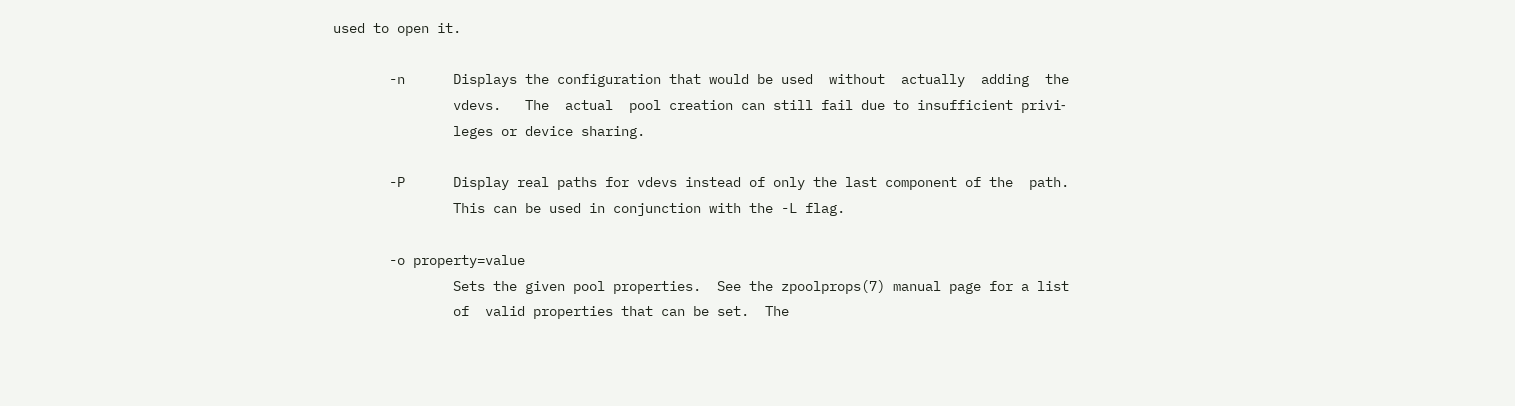used to open it.

       -n      Displays the configuration that would be used  without  actually  adding  the
               vdevs.   The  actual  pool creation can still fail due to insufficient privi‐
               leges or device sharing.

       -P      Display real paths for vdevs instead of only the last component of the  path.
               This can be used in conjunction with the -L flag.

       -o property=value
               Sets the given pool properties.  See the zpoolprops(7) manual page for a list
               of  valid properties that can be set.  The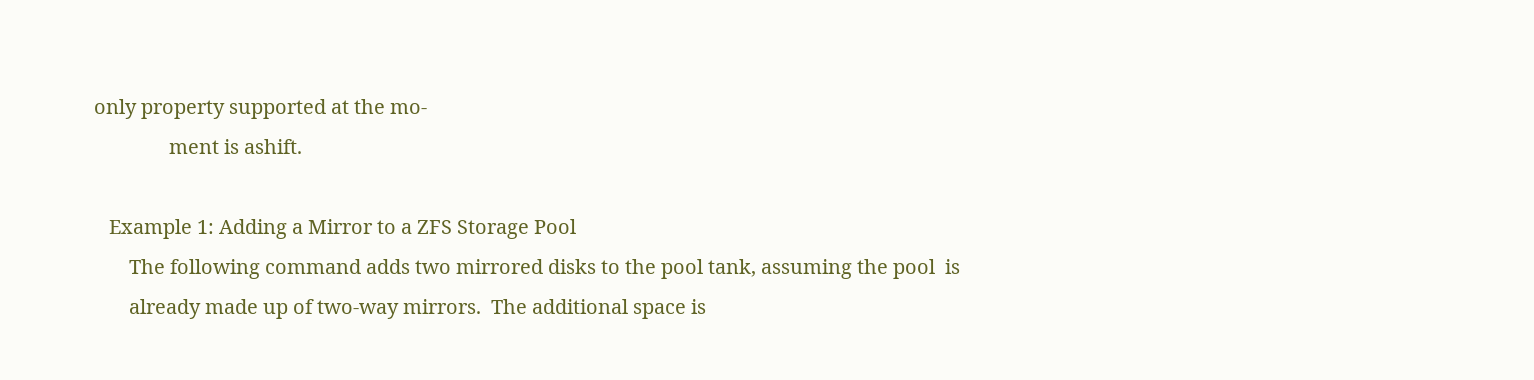only property supported at the mo‐
               ment is ashift.

   Example 1: Adding a Mirror to a ZFS Storage Pool
       The following command adds two mirrored disks to the pool tank, assuming the pool  is
       already made up of two-way mirrors.  The additional space is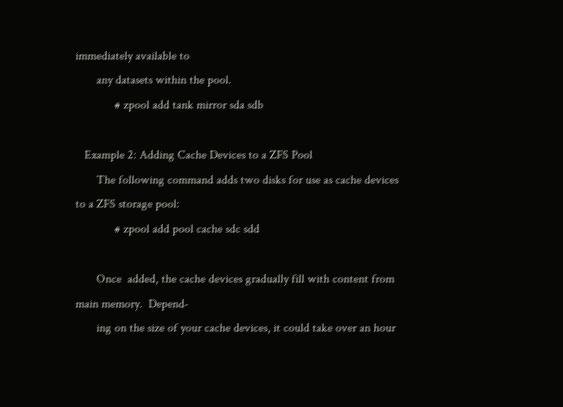immediately available to
       any datasets within the pool.
             # zpool add tank mirror sda sdb

   Example 2: Adding Cache Devices to a ZFS Pool
       The following command adds two disks for use as cache devices to a ZFS storage pool:
             # zpool add pool cache sdc sdd

       Once  added, the cache devices gradually fill with content from main memory.  Depend‐
       ing on the size of your cache devices, it could take over an hour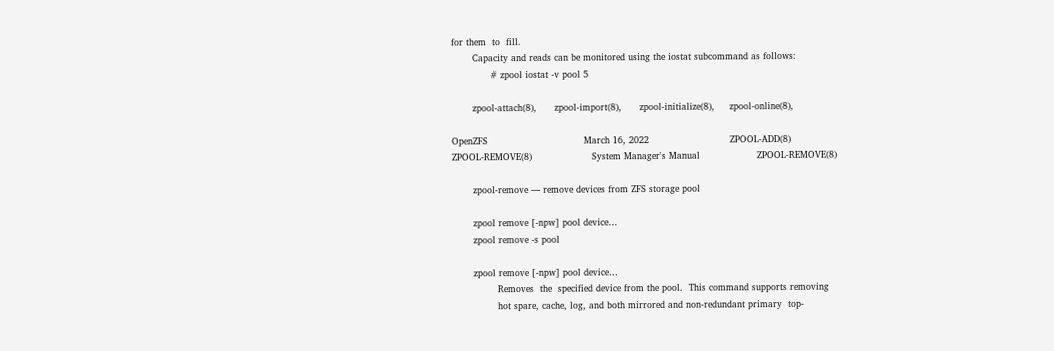for them  to  fill.
       Capacity and reads can be monitored using the iostat subcommand as follows:
             # zpool iostat -v pool 5

       zpool-attach(8),      zpool-import(8),      zpool-initialize(8),     zpool-online(8),

OpenZFS                                March 16, 2022                           ZPOOL-ADD(8)
ZPOOL-REMOVE(8)                    System Manager's Manual                   ZPOOL-REMOVE(8)

       zpool-remove — remove devices from ZFS storage pool

       zpool remove [-npw] pool device…
       zpool remove -s pool

       zpool remove [-npw] pool device…
               Removes  the  specified device from the pool.  This command supports removing
               hot spare, cache, log, and both mirrored and non-redundant primary  top-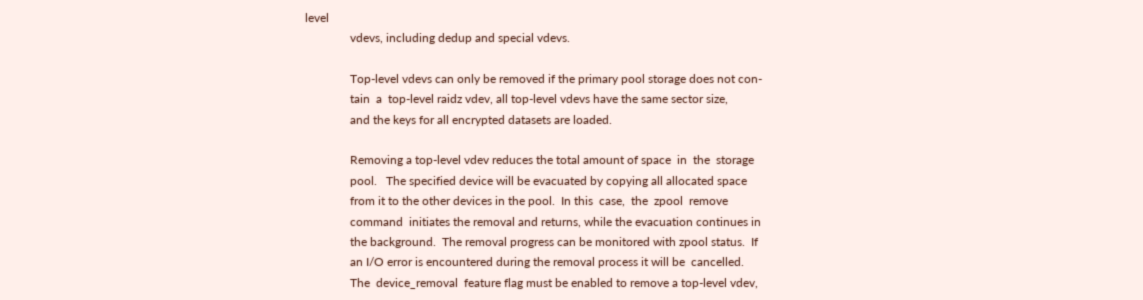level
               vdevs, including dedup and special vdevs.

               Top-level vdevs can only be removed if the primary pool storage does not con‐
               tain  a  top-level raidz vdev, all top-level vdevs have the same sector size,
               and the keys for all encrypted datasets are loaded.

               Removing a top-level vdev reduces the total amount of space  in  the  storage
               pool.   The specified device will be evacuated by copying all allocated space
               from it to the other devices in the pool.  In this  case,  the  zpool  remove
               command  initiates the removal and returns, while the evacuation continues in
               the background.  The removal progress can be monitored with zpool status.  If
               an I/O error is encountered during the removal process it will be  cancelled.
               The  device_removal  feature flag must be enabled to remove a top-level vdev,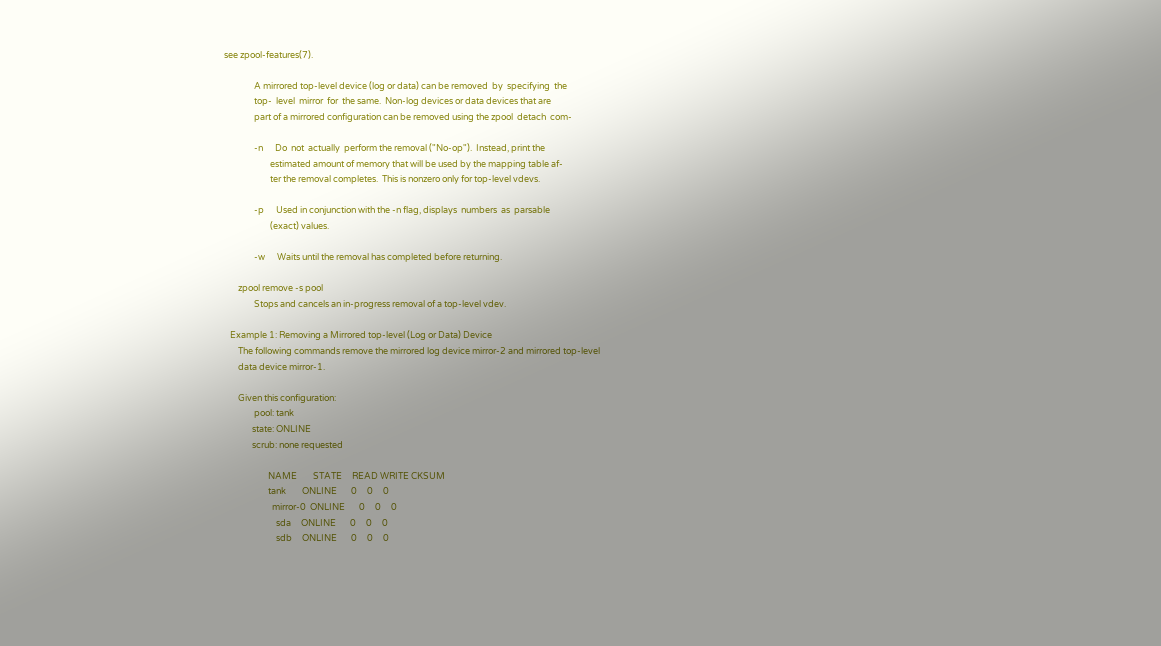see zpool-features(7).

               A mirrored top-level device (log or data) can be removed  by  specifying  the
               top-  level  mirror  for  the same.  Non-log devices or data devices that are
               part of a mirrored configuration can be removed using the zpool  detach  com‐

               -n      Do  not  actually  perform the removal ("No-op").  Instead, print the
                       estimated amount of memory that will be used by the mapping table af‐
                       ter the removal completes.  This is nonzero only for top-level vdevs.

               -p      Used in conjunction with the -n flag, displays  numbers  as  parsable
                       (exact) values.

               -w      Waits until the removal has completed before returning.

       zpool remove -s pool
               Stops and cancels an in-progress removal of a top-level vdev.

   Example 1: Removing a Mirrored top-level (Log or Data) Device
       The following commands remove the mirrored log device mirror-2 and mirrored top-level
       data device mirror-1.

       Given this configuration:
               pool: tank
              state: ONLINE
              scrub: none requested

                      NAME        STATE     READ WRITE CKSUM
                      tank        ONLINE       0     0     0
                        mirror-0  ONLINE       0     0     0
                          sda     ONLINE       0     0     0
                          sdb     ONLINE       0     0     0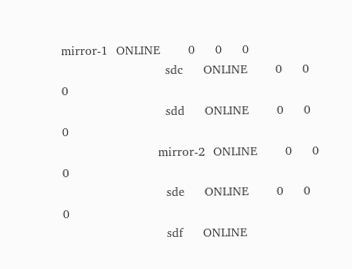mirror-1  ONLINE       0     0     0
                          sdc     ONLINE       0     0     0
                          sdd     ONLINE       0     0     0
                        mirror-2  ONLINE       0     0     0
                          sde     ONLINE       0     0     0
                          sdf     ONLINE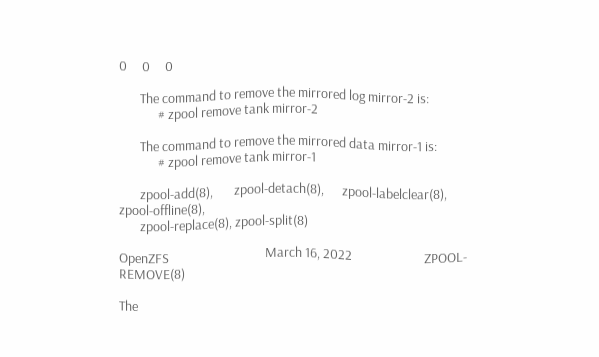0     0     0

       The command to remove the mirrored log mirror-2 is:
             # zpool remove tank mirror-2

       The command to remove the mirrored data mirror-1 is:
             # zpool remove tank mirror-1

       zpool-add(8),       zpool-detach(8),      zpool-labelclear(8),      zpool-offline(8),
       zpool-replace(8), zpool-split(8)

OpenZFS                                March 16, 2022                        ZPOOL-REMOVE(8)

The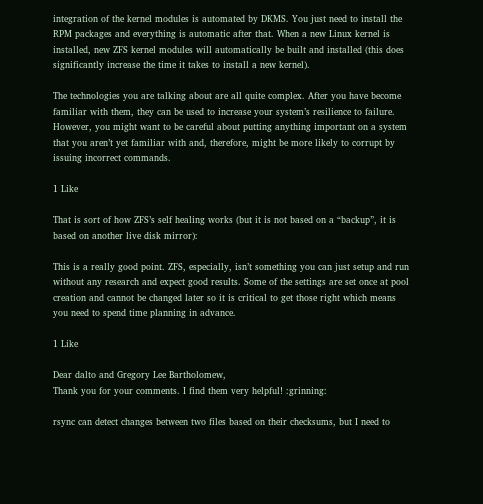integration of the kernel modules is automated by DKMS. You just need to install the RPM packages and everything is automatic after that. When a new Linux kernel is installed, new ZFS kernel modules will automatically be built and installed (this does significantly increase the time it takes to install a new kernel).

The technologies you are talking about are all quite complex. After you have become familiar with them, they can be used to increase your system’s resilience to failure. However, you might want to be careful about putting anything important on a system that you aren’t yet familiar with and, therefore, might be more likely to corrupt by issuing incorrect commands.

1 Like

That is sort of how ZFS’s self healing works (but it is not based on a “backup”, it is based on another live disk mirror):

This is a really good point. ZFS, especially, isn’t something you can just setup and run without any research and expect good results. Some of the settings are set once at pool creation and cannot be changed later so it is critical to get those right which means you need to spend time planning in advance.

1 Like

Dear dalto and Gregory Lee Bartholomew,
Thank you for your comments. I find them very helpful! :grinning:

rsync can detect changes between two files based on their checksums, but I need to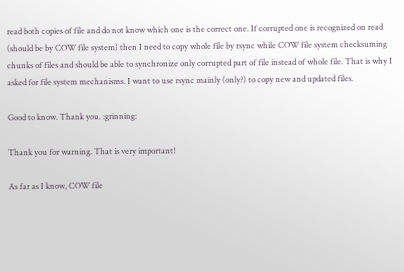read both copies of file and do not know which one is the correct one. If corrupted one is recognized on read (should be by COW file system) then I need to copy whole file by rsync while COW file system checksuming chunks of files and should be able to synchronize only corrupted part of file instead of whole file. That is why I asked for file system mechanisms. I want to use rsync mainly (only?) to copy new and updated files.

Good to know. Thank you. :grinning:

Thank you for warning. That is very important!

As far as I know, COW file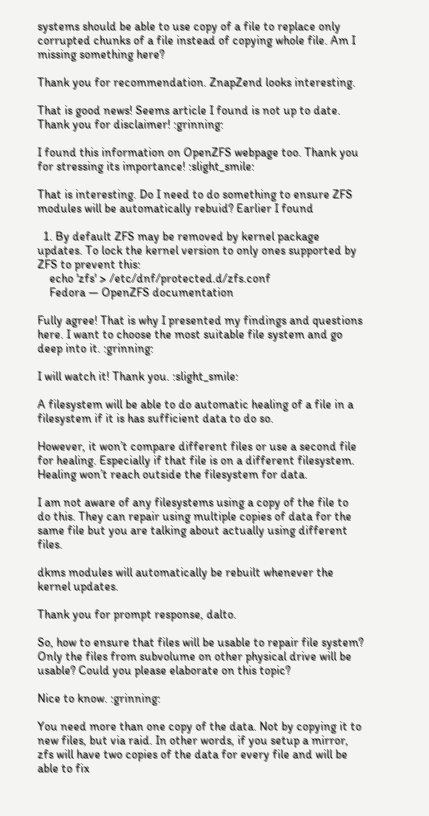systems should be able to use copy of a file to replace only corrupted chunks of a file instead of copying whole file. Am I missing something here?

Thank you for recommendation. ZnapZend looks interesting.

That is good news! Seems article I found is not up to date. Thank you for disclaimer! :grinning:

I found this information on OpenZFS webpage too. Thank you for stressing its importance! :slight_smile:

That is interesting. Do I need to do something to ensure ZFS modules will be automatically rebuid? Earlier I found

  1. By default ZFS may be removed by kernel package updates. To lock the kernel version to only ones supported by ZFS to prevent this:
    echo 'zfs' > /etc/dnf/protected.d/zfs.conf
    Fedora — OpenZFS documentation

Fully agree! That is why I presented my findings and questions here. I want to choose the most suitable file system and go deep into it. :grinning:

I will watch it! Thank you. :slight_smile:

A filesystem will be able to do automatic healing of a file in a filesystem if it is has sufficient data to do so.

However, it won’t compare different files or use a second file for healing. Especially if that file is on a different filesystem. Healing won’t reach outside the filesystem for data.

I am not aware of any filesystems using a copy of the file to do this. They can repair using multiple copies of data for the same file but you are talking about actually using different files.

dkms modules will automatically be rebuilt whenever the kernel updates.

Thank you for prompt response, dalto.

So, how to ensure that files will be usable to repair file system? Only the files from subvolume on other physical drive will be usable? Could you please elaborate on this topic?

Nice to know. :grinning:

You need more than one copy of the data. Not by copying it to new files, but via raid. In other words, if you setup a mirror, zfs will have two copies of the data for every file and will be able to fix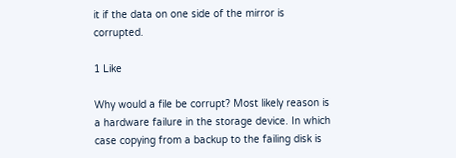it if the data on one side of the mirror is corrupted.

1 Like

Why would a file be corrupt? Most likely reason is a hardware failure in the storage device. In which case copying from a backup to the failing disk is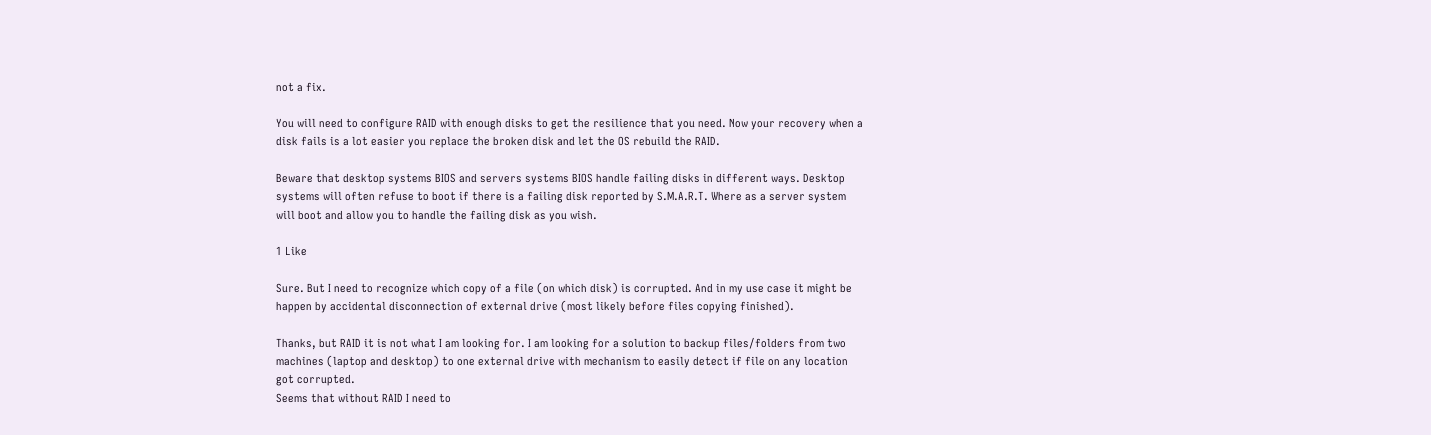not a fix.

You will need to configure RAID with enough disks to get the resilience that you need. Now your recovery when a disk fails is a lot easier you replace the broken disk and let the OS rebuild the RAID.

Beware that desktop systems BIOS and servers systems BIOS handle failing disks in different ways. Desktop systems will often refuse to boot if there is a failing disk reported by S.M.A.R.T. Where as a server system will boot and allow you to handle the failing disk as you wish.

1 Like

Sure. But I need to recognize which copy of a file (on which disk) is corrupted. And in my use case it might be happen by accidental disconnection of external drive (most likely before files copying finished).

Thanks, but RAID it is not what I am looking for. I am looking for a solution to backup files/folders from two machines (laptop and desktop) to one external drive with mechanism to easily detect if file on any location got corrupted.
Seems that without RAID I need to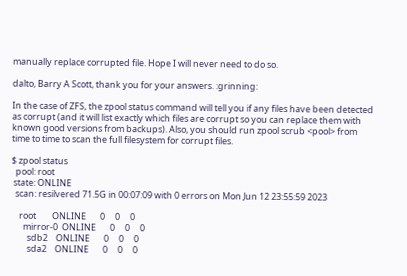manually replace corrupted file. Hope I will never need to do so.

dalto, Barry A Scott, thank you for your answers. :grinning:

In the case of ZFS, the zpool status command will tell you if any files have been detected as corrupt (and it will list exactly which files are corrupt so you can replace them with known good versions from backups). Also, you should run zpool scrub <pool> from time to time to scan the full filesystem for corrupt files.

$ zpool status
  pool: root
 state: ONLINE
  scan: resilvered 71.5G in 00:07:09 with 0 errors on Mon Jun 12 23:55:59 2023

    root        ONLINE       0     0     0
      mirror-0  ONLINE       0     0     0
        sdb2    ONLINE       0     0     0
        sda2    ONLINE       0     0     0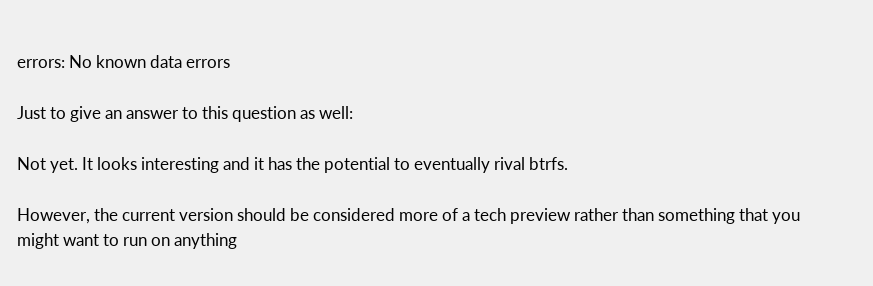errors: No known data errors

Just to give an answer to this question as well:

Not yet. It looks interesting and it has the potential to eventually rival btrfs.

However, the current version should be considered more of a tech preview rather than something that you might want to run on anything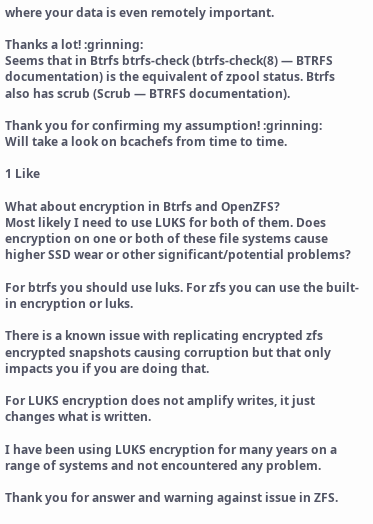where your data is even remotely important.

Thanks a lot! :grinning:
Seems that in Btrfs btrfs-check (btrfs-check(8) — BTRFS documentation) is the equivalent of zpool status. Btrfs also has scrub (Scrub — BTRFS documentation).

Thank you for confirming my assumption! :grinning:
Will take a look on bcachefs from time to time.

1 Like

What about encryption in Btrfs and OpenZFS?
Most likely I need to use LUKS for both of them. Does encryption on one or both of these file systems cause higher SSD wear or other significant/potential problems?

For btrfs you should use luks. For zfs you can use the built-in encryption or luks.

There is a known issue with replicating encrypted zfs encrypted snapshots causing corruption but that only impacts you if you are doing that.

For LUKS encryption does not amplify writes, it just changes what is written.

I have been using LUKS encryption for many years on a range of systems and not encountered any problem.

Thank you for answer and warning against issue in ZFS.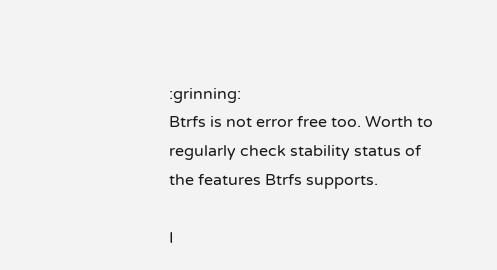:grinning:
Btrfs is not error free too. Worth to regularly check stability status of the features Btrfs supports.

I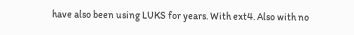have also been using LUKS for years. With ext4. Also with no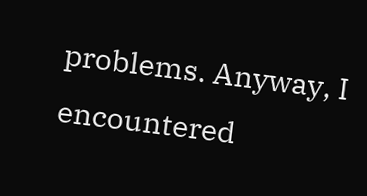problems. Anyway, I encountered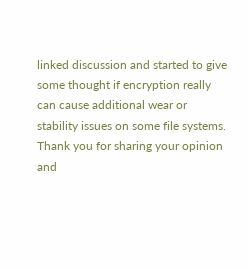linked discussion and started to give some thought if encryption really can cause additional wear or stability issues on some file systems.
Thank you for sharing your opinion and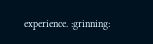experience. :grinning: